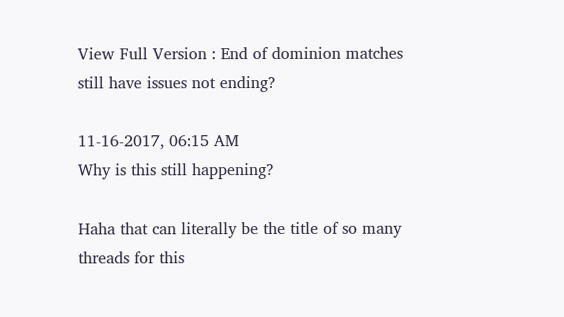View Full Version : End of dominion matches still have issues not ending?

11-16-2017, 06:15 AM
Why is this still happening?

Haha that can literally be the title of so many threads for this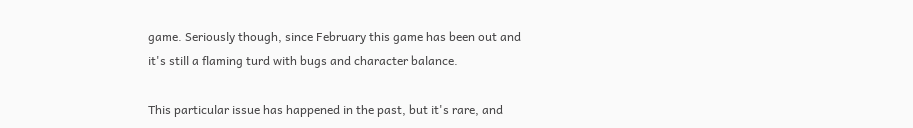game. Seriously though, since February this game has been out and it's still a flaming turd with bugs and character balance.

This particular issue has happened in the past, but it's rare, and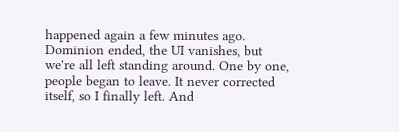happened again a few minutes ago. Dominion ended, the UI vanishes, but we're all left standing around. One by one, people began to leave. It never corrected itself, so I finally left. And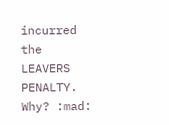incurred the LEAVERS PENALTY. Why? :mad: